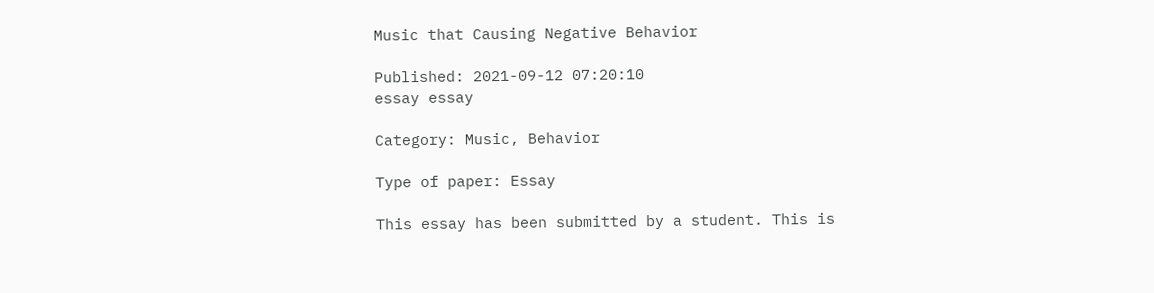Music that Causing Negative Behavior

Published: 2021-09-12 07:20:10
essay essay

Category: Music, Behavior

Type of paper: Essay

This essay has been submitted by a student. This is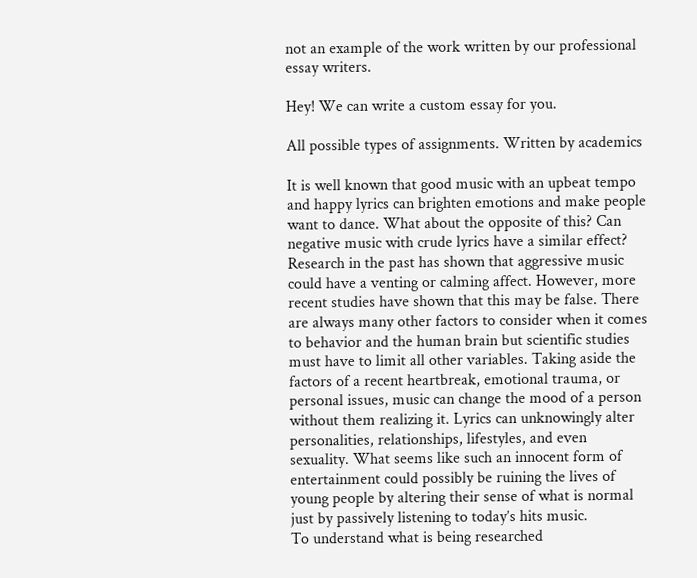not an example of the work written by our professional essay writers.

Hey! We can write a custom essay for you.

All possible types of assignments. Written by academics

It is well known that good music with an upbeat tempo and happy lyrics can brighten emotions and make people want to dance. What about the opposite of this? Can negative music with crude lyrics have a similar effect? Research in the past has shown that aggressive music could have a venting or calming affect. However, more recent studies have shown that this may be false. There are always many other factors to consider when it comes to behavior and the human brain but scientific studies must have to limit all other variables. Taking aside the factors of a recent heartbreak, emotional trauma, or personal issues, music can change the mood of a person without them realizing it. Lyrics can unknowingly alter personalities, relationships, lifestyles, and even sexuality. What seems like such an innocent form of entertainment could possibly be ruining the lives of young people by altering their sense of what is normal just by passively listening to today’s hits music.
To understand what is being researched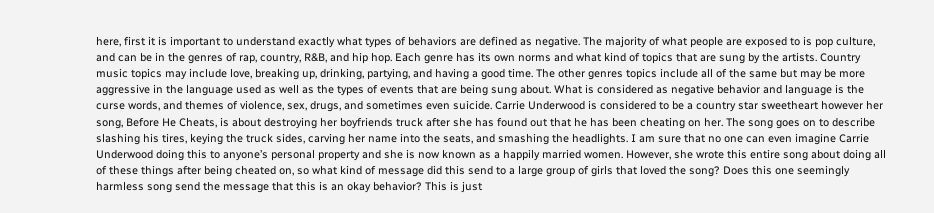here, first it is important to understand exactly what types of behaviors are defined as negative. The majority of what people are exposed to is pop culture, and can be in the genres of rap, country, R&B, and hip hop. Each genre has its own norms and what kind of topics that are sung by the artists. Country music topics may include love, breaking up, drinking, partying, and having a good time. The other genres topics include all of the same but may be more aggressive in the language used as well as the types of events that are being sung about. What is considered as negative behavior and language is the curse words, and themes of violence, sex, drugs, and sometimes even suicide. Carrie Underwood is considered to be a country star sweetheart however her song, Before He Cheats, is about destroying her boyfriends truck after she has found out that he has been cheating on her. The song goes on to describe slashing his tires, keying the truck sides, carving her name into the seats, and smashing the headlights. I am sure that no one can even imagine Carrie Underwood doing this to anyone’s personal property and she is now known as a happily married women. However, she wrote this entire song about doing all of these things after being cheated on, so what kind of message did this send to a large group of girls that loved the song? Does this one seemingly harmless song send the message that this is an okay behavior? This is just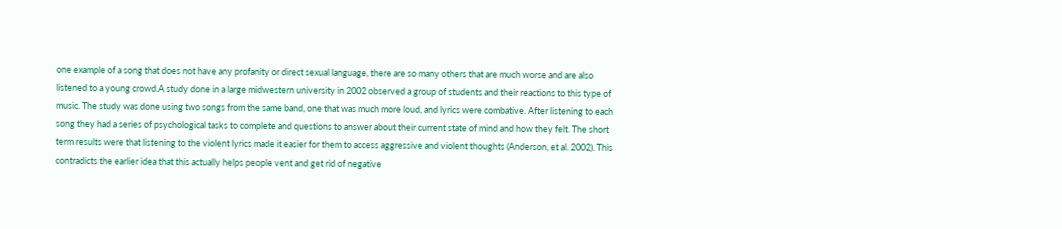one example of a song that does not have any profanity or direct sexual language, there are so many others that are much worse and are also listened to a young crowd.A study done in a large midwestern university in 2002 observed a group of students and their reactions to this type of music. The study was done using two songs from the same band, one that was much more loud, and lyrics were combative. After listening to each song they had a series of psychological tasks to complete and questions to answer about their current state of mind and how they felt. The short term results were that listening to the violent lyrics made it easier for them to access aggressive and violent thoughts (Anderson, et al. 2002). This contradicts the earlier idea that this actually helps people vent and get rid of negative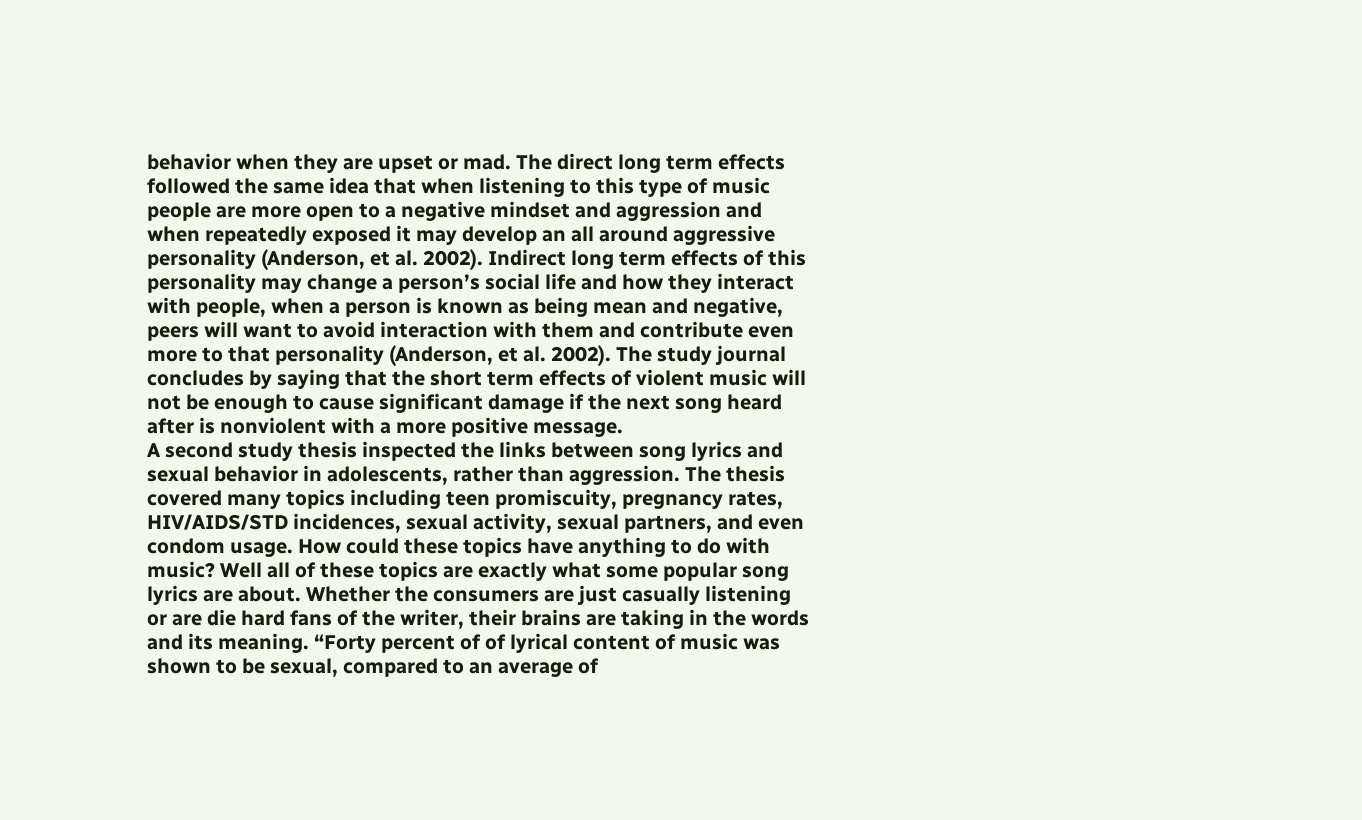behavior when they are upset or mad. The direct long term effects followed the same idea that when listening to this type of music people are more open to a negative mindset and aggression and when repeatedly exposed it may develop an all around aggressive personality (Anderson, et al. 2002). Indirect long term effects of this personality may change a person’s social life and how they interact with people, when a person is known as being mean and negative, peers will want to avoid interaction with them and contribute even more to that personality (Anderson, et al. 2002). The study journal concludes by saying that the short term effects of violent music will not be enough to cause significant damage if the next song heard after is nonviolent with a more positive message.
A second study thesis inspected the links between song lyrics and sexual behavior in adolescents, rather than aggression. The thesis covered many topics including teen promiscuity, pregnancy rates, HIV/AIDS/STD incidences, sexual activity, sexual partners, and even condom usage. How could these topics have anything to do with music? Well all of these topics are exactly what some popular song lyrics are about. Whether the consumers are just casually listening or are die hard fans of the writer, their brains are taking in the words and its meaning. “Forty percent of of lyrical content of music was shown to be sexual, compared to an average of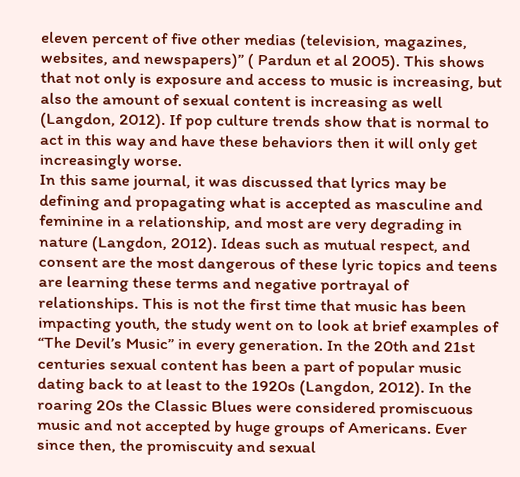eleven percent of five other medias (television, magazines, websites, and newspapers)” ( Pardun et al 2005). This shows that not only is exposure and access to music is increasing, but also the amount of sexual content is increasing as well (Langdon, 2012). If pop culture trends show that is normal to act in this way and have these behaviors then it will only get increasingly worse.
In this same journal, it was discussed that lyrics may be defining and propagating what is accepted as masculine and feminine in a relationship, and most are very degrading in nature (Langdon, 2012). Ideas such as mutual respect, and consent are the most dangerous of these lyric topics and teens are learning these terms and negative portrayal of relationships. This is not the first time that music has been impacting youth, the study went on to look at brief examples of “The Devil’s Music” in every generation. In the 20th and 21st centuries sexual content has been a part of popular music dating back to at least to the 1920s (Langdon, 2012). In the roaring 20s the Classic Blues were considered promiscuous music and not accepted by huge groups of Americans. Ever since then, the promiscuity and sexual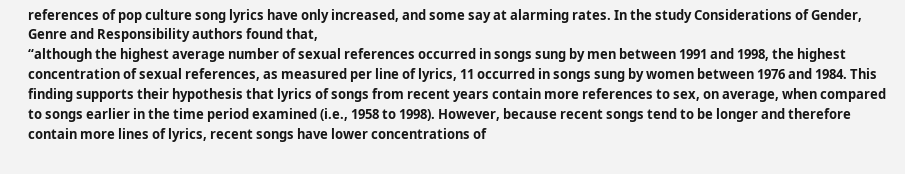references of pop culture song lyrics have only increased, and some say at alarming rates. In the study Considerations of Gender, Genre and Responsibility authors found that,
“although the highest average number of sexual references occurred in songs sung by men between 1991 and 1998, the highest concentration of sexual references, as measured per line of lyrics, 11 occurred in songs sung by women between 1976 and 1984. This finding supports their hypothesis that lyrics of songs from recent years contain more references to sex, on average, when compared to songs earlier in the time period examined (i.e., 1958 to 1998). However, because recent songs tend to be longer and therefore contain more lines of lyrics, recent songs have lower concentrations of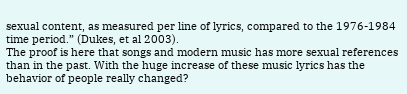sexual content, as measured per line of lyrics, compared to the 1976-1984 time period.” (Dukes, et al 2003).
The proof is here that songs and modern music has more sexual references than in the past. With the huge increase of these music lyrics has the behavior of people really changed?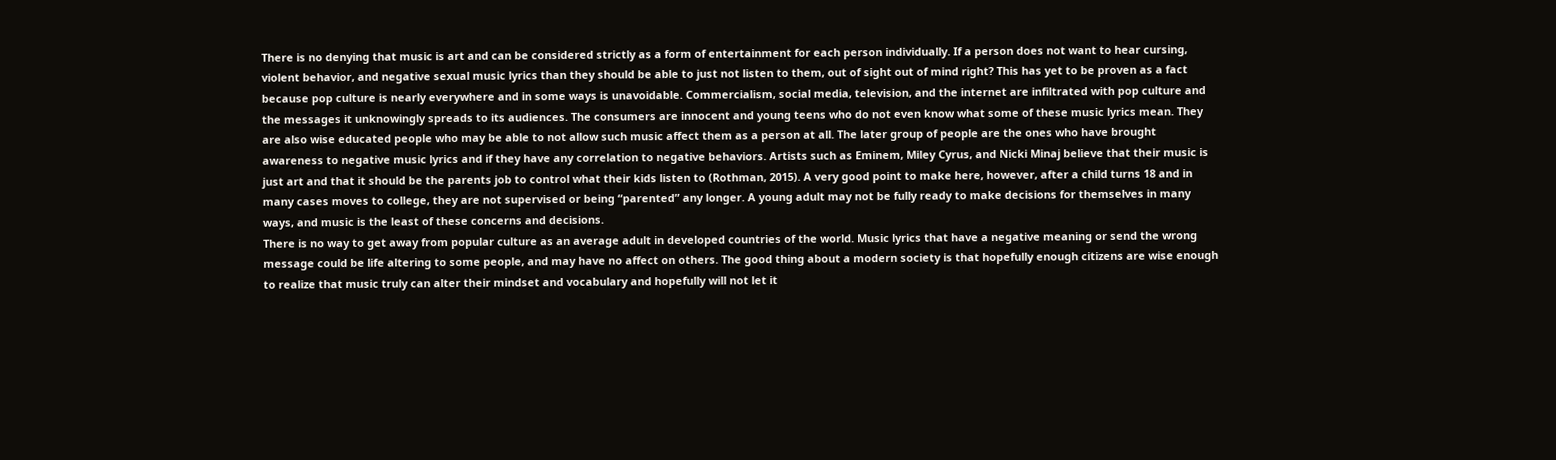There is no denying that music is art and can be considered strictly as a form of entertainment for each person individually. If a person does not want to hear cursing, violent behavior, and negative sexual music lyrics than they should be able to just not listen to them, out of sight out of mind right? This has yet to be proven as a fact because pop culture is nearly everywhere and in some ways is unavoidable. Commercialism, social media, television, and the internet are infiltrated with pop culture and the messages it unknowingly spreads to its audiences. The consumers are innocent and young teens who do not even know what some of these music lyrics mean. They are also wise educated people who may be able to not allow such music affect them as a person at all. The later group of people are the ones who have brought awareness to negative music lyrics and if they have any correlation to negative behaviors. Artists such as Eminem, Miley Cyrus, and Nicki Minaj believe that their music is just art and that it should be the parents job to control what their kids listen to (Rothman, 2015). A very good point to make here, however, after a child turns 18 and in many cases moves to college, they are not supervised or being “parented” any longer. A young adult may not be fully ready to make decisions for themselves in many ways, and music is the least of these concerns and decisions.
There is no way to get away from popular culture as an average adult in developed countries of the world. Music lyrics that have a negative meaning or send the wrong message could be life altering to some people, and may have no affect on others. The good thing about a modern society is that hopefully enough citizens are wise enough to realize that music truly can alter their mindset and vocabulary and hopefully will not let it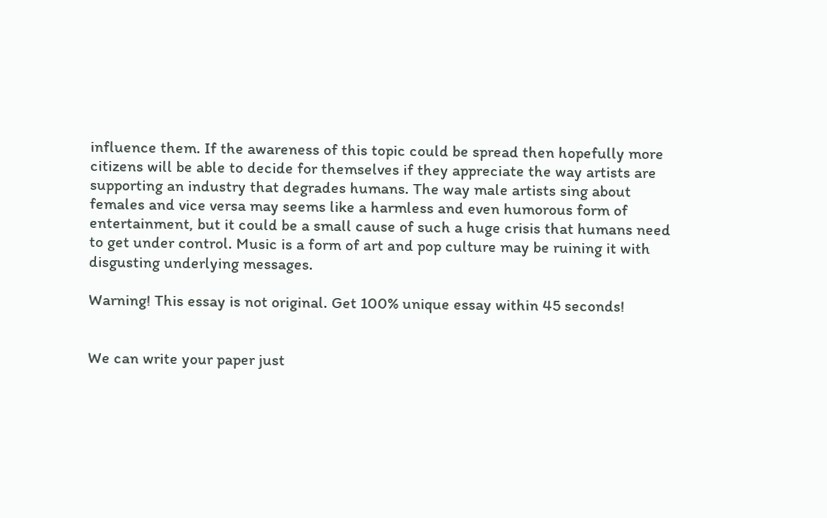influence them. If the awareness of this topic could be spread then hopefully more citizens will be able to decide for themselves if they appreciate the way artists are supporting an industry that degrades humans. The way male artists sing about females and vice versa may seems like a harmless and even humorous form of entertainment, but it could be a small cause of such a huge crisis that humans need to get under control. Music is a form of art and pop culture may be ruining it with disgusting underlying messages.

Warning! This essay is not original. Get 100% unique essay within 45 seconds!


We can write your paper just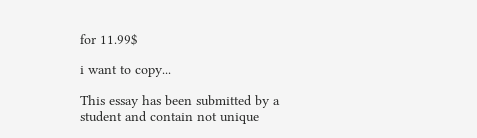for 11.99$

i want to copy...

This essay has been submitted by a student and contain not unique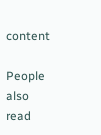content

People also read